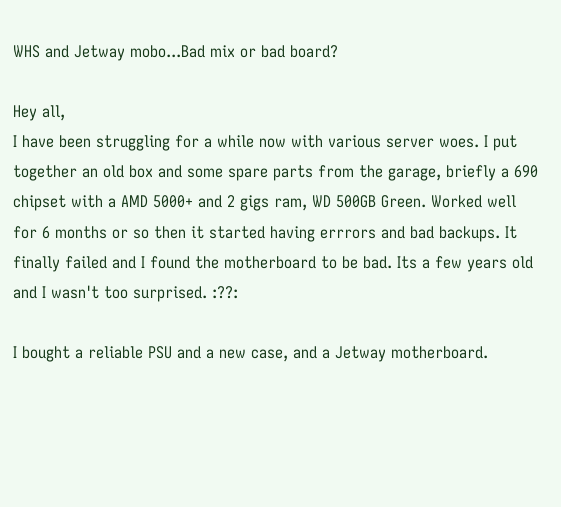WHS and Jetway mobo...Bad mix or bad board?

Hey all,
I have been struggling for a while now with various server woes. I put together an old box and some spare parts from the garage, briefly a 690 chipset with a AMD 5000+ and 2 gigs ram, WD 500GB Green. Worked well for 6 months or so then it started having errrors and bad backups. It finally failed and I found the motherboard to be bad. Its a few years old and I wasn't too surprised. :??:

I bought a reliable PSU and a new case, and a Jetway motherboard.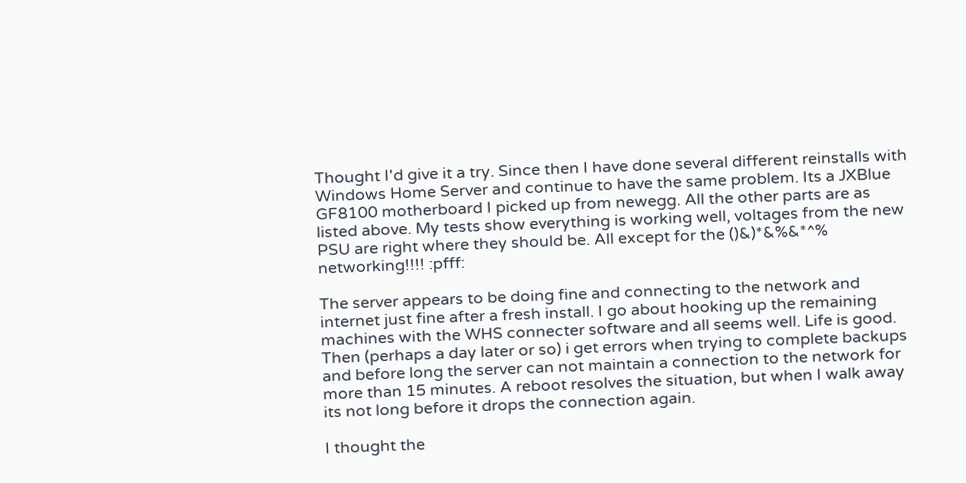Thought I'd give it a try. Since then I have done several different reinstalls with Windows Home Server and continue to have the same problem. Its a JXBlue GF8100 motherboard I picked up from newegg. All the other parts are as listed above. My tests show everything is working well, voltages from the new PSU are right where they should be. All except for the ()&)*&%&*^% networking!!!! :pfff:

The server appears to be doing fine and connecting to the network and internet just fine after a fresh install. I go about hooking up the remaining machines with the WHS connecter software and all seems well. Life is good. Then (perhaps a day later or so) i get errors when trying to complete backups and before long the server can not maintain a connection to the network for more than 15 minutes. A reboot resolves the situation, but when I walk away its not long before it drops the connection again.

I thought the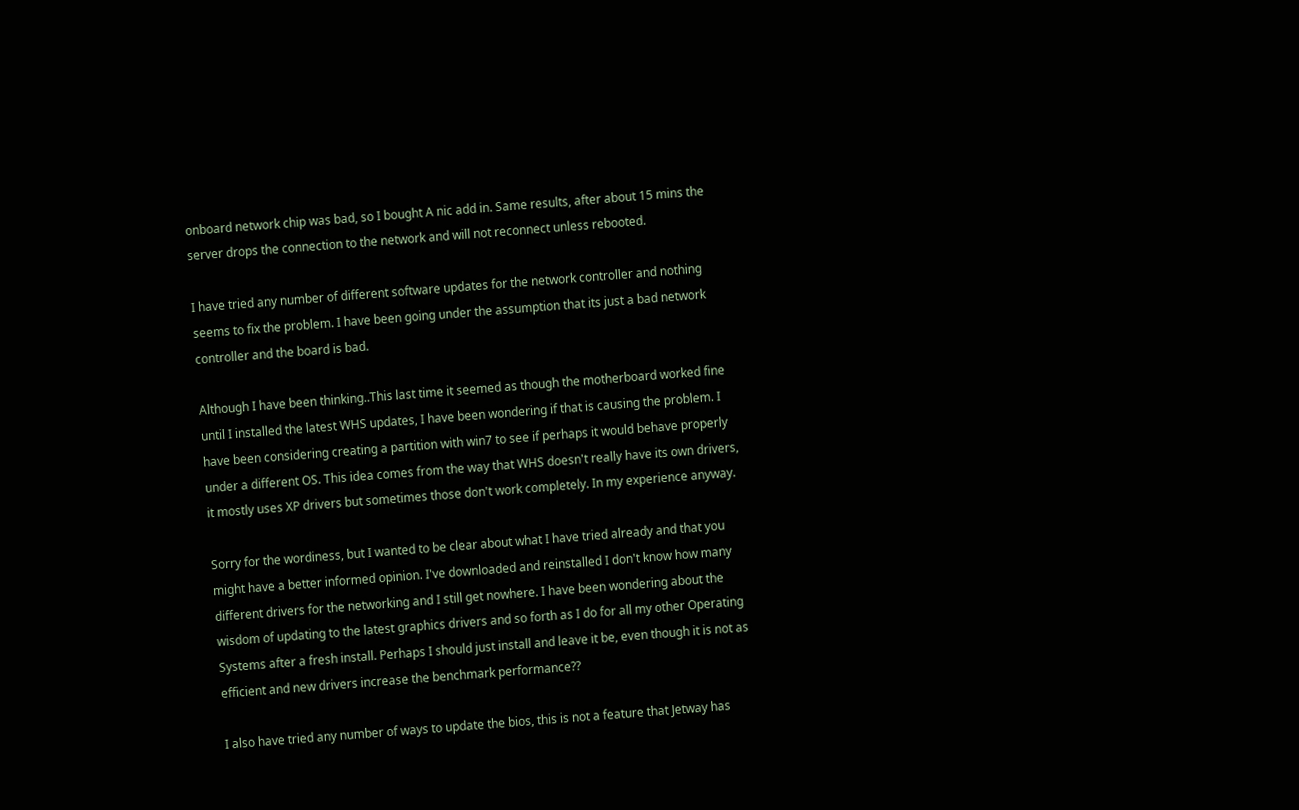onboard network chip was bad, so I bought A nic add in. Same results, after about 15 mins the server drops the connection to the network and will not reconnect unless rebooted.

I have tried any number of different software updates for the network controller and nothing seems to fix the problem. I have been going under the assumption that its just a bad network controller and the board is bad.

Although I have been thinking..This last time it seemed as though the motherboard worked fine until I installed the latest WHS updates, I have been wondering if that is causing the problem. I have been considering creating a partition with win7 to see if perhaps it would behave properly under a different OS. This idea comes from the way that WHS doesn't really have its own drivers, it mostly uses XP drivers but sometimes those don't work completely. In my experience anyway.

Sorry for the wordiness, but I wanted to be clear about what I have tried already and that you might have a better informed opinion. I've downloaded and reinstalled I don't know how many different drivers for the networking and I still get nowhere. I have been wondering about the wisdom of updating to the latest graphics drivers and so forth as I do for all my other Operating Systems after a fresh install. Perhaps I should just install and leave it be, even though it is not as efficient and new drivers increase the benchmark performance??

I also have tried any number of ways to update the bios, this is not a feature that Jetway has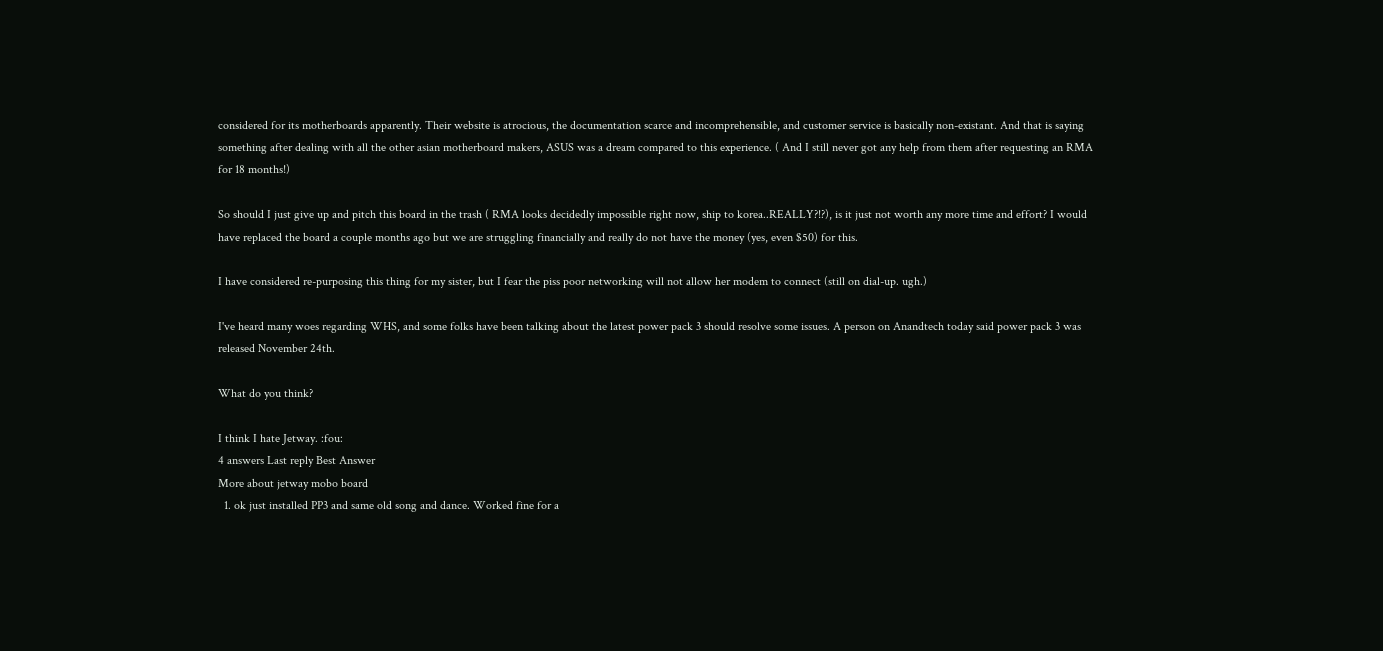considered for its motherboards apparently. Their website is atrocious, the documentation scarce and incomprehensible, and customer service is basically non-existant. And that is saying something after dealing with all the other asian motherboard makers, ASUS was a dream compared to this experience. ( And I still never got any help from them after requesting an RMA for 18 months!)

So should I just give up and pitch this board in the trash ( RMA looks decidedly impossible right now, ship to korea..REALLY?!?), is it just not worth any more time and effort? I would have replaced the board a couple months ago but we are struggling financially and really do not have the money (yes, even $50) for this.

I have considered re-purposing this thing for my sister, but I fear the piss poor networking will not allow her modem to connect (still on dial-up. ugh.)

I've heard many woes regarding WHS, and some folks have been talking about the latest power pack 3 should resolve some issues. A person on Anandtech today said power pack 3 was released November 24th.

What do you think?

I think I hate Jetway. :fou:
4 answers Last reply Best Answer
More about jetway mobo board
  1. ok just installed PP3 and same old song and dance. Worked fine for a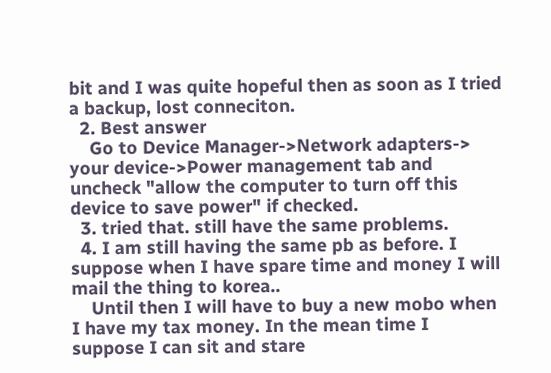bit and I was quite hopeful then as soon as I tried a backup, lost conneciton.
  2. Best answer
    Go to Device Manager->Network adapters-> your device->Power management tab and uncheck "allow the computer to turn off this device to save power" if checked.
  3. tried that. still have the same problems.
  4. I am still having the same pb as before. I suppose when I have spare time and money I will mail the thing to korea..
    Until then I will have to buy a new mobo when I have my tax money. In the mean time I suppose I can sit and stare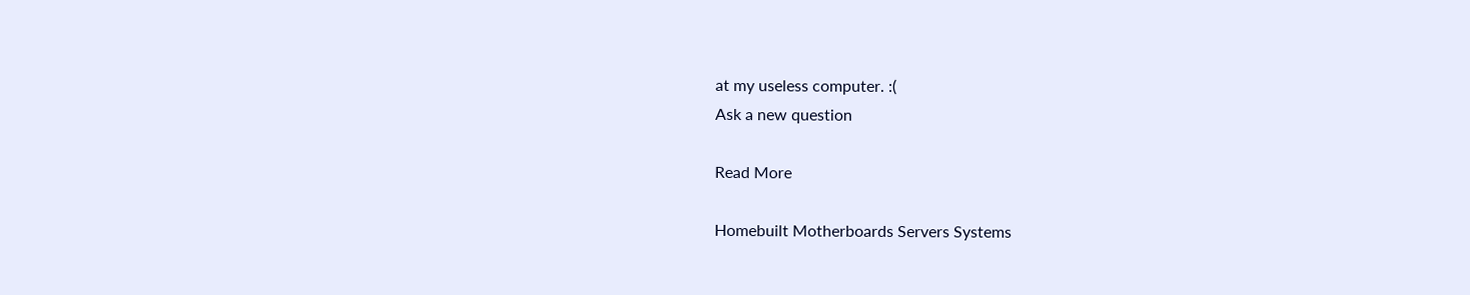at my useless computer. :(
Ask a new question

Read More

Homebuilt Motherboards Servers Systems